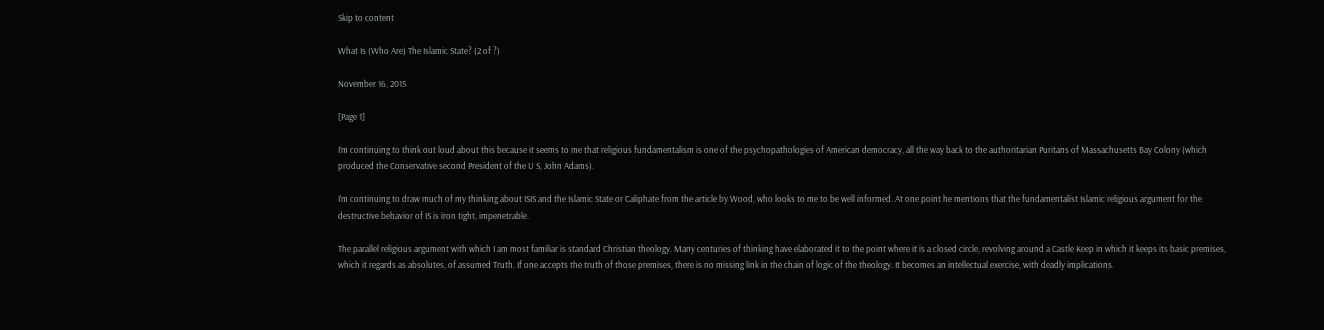Skip to content

What Is (Who Are) The Islamic State? (2 of ?)

November 16, 2015

[Page 1]

I’m continuing to think out loud about this because it seems to me that religious fundamentalism is one of the psychopathologies of American democracy, all the way back to the authoritarian Puritans of Massachusetts Bay Colony (which produced the Conservative second President of the U S, John Adams).

I’m continuing to draw much of my thinking about ISIS and the Islamic State or Caliphate from the article by Wood, who looks to me to be well informed. At one point he mentions that the fundamentalist Islamic religious argument for the destructive behavior of IS is iron tight, impenetrable.

The parallel religious argument with which I am most familiar is standard Christian theology. Many centuries of thinking have elaborated it to the point where it is a closed circle, revolving around a Castle Keep in which it keeps its basic premises, which it regards as absolutes, of assumed Truth. If one accepts the truth of those premises, there is no missing link in the chain of logic of the theology. It becomes an intellectual exercise, with deadly implications.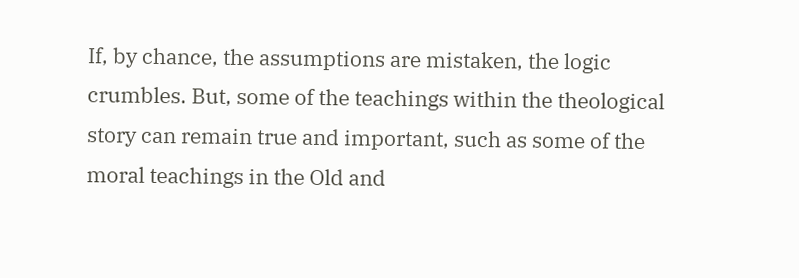If, by chance, the assumptions are mistaken, the logic crumbles. But, some of the teachings within the theological story can remain true and important, such as some of the moral teachings in the Old and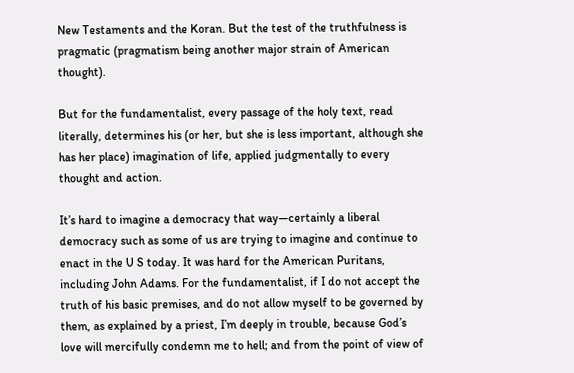New Testaments and the Koran. But the test of the truthfulness is pragmatic (pragmatism being another major strain of American thought).

But for the fundamentalist, every passage of the holy text, read literally, determines his (or her, but she is less important, although she has her place) imagination of life, applied judgmentally to every thought and action.

It’s hard to imagine a democracy that way—certainly a liberal democracy such as some of us are trying to imagine and continue to enact in the U S today. It was hard for the American Puritans, including John Adams. For the fundamentalist, if I do not accept the truth of his basic premises, and do not allow myself to be governed by them, as explained by a priest, I’m deeply in trouble, because God’s love will mercifully condemn me to hell; and from the point of view of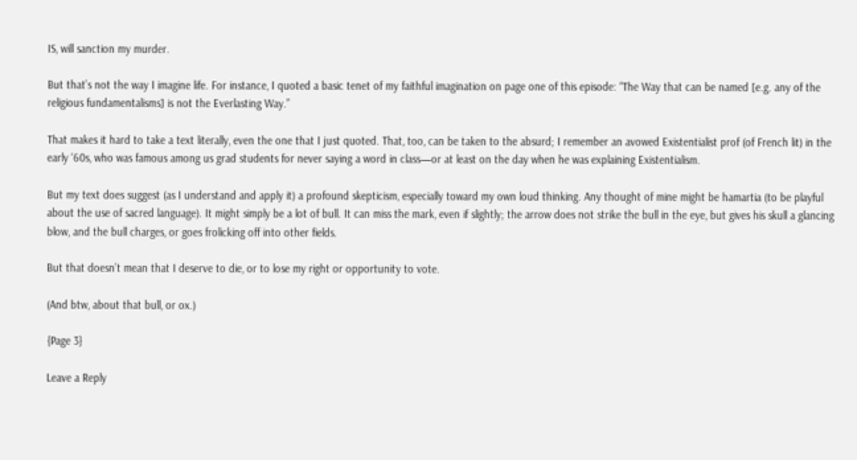IS, will sanction my murder.

But that’s not the way I imagine life. For instance, I quoted a basic tenet of my faithful imagination on page one of this episode: “The Way that can be named [e.g. any of the religious fundamentalisms] is not the Everlasting Way.”

That makes it hard to take a text literally, even the one that I just quoted. That, too, can be taken to the absurd; I remember an avowed Existentialist prof (of French lit) in the early ‘60s, who was famous among us grad students for never saying a word in class—or at least on the day when he was explaining Existentialism.

But my text does suggest (as I understand and apply it) a profound skepticism, especially toward my own loud thinking. Any thought of mine might be hamartia (to be playful about the use of sacred language). It might simply be a lot of bull. It can miss the mark, even if slightly; the arrow does not strike the bull in the eye, but gives his skull a glancing blow, and the bull charges, or goes frolicking off into other fields.

But that doesn’t mean that I deserve to die, or to lose my right or opportunity to vote.

(And btw, about that bull, or ox.)

{Page 3}

Leave a Reply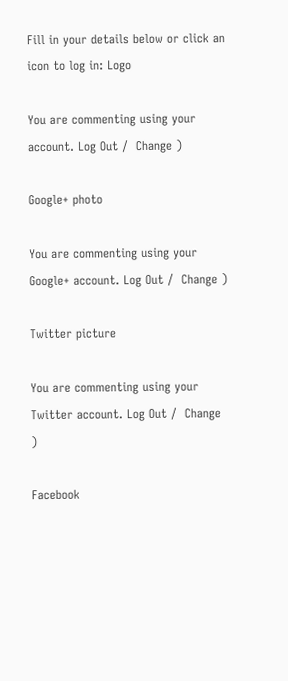Fill in your details below or click an icon to log in: Logo

You are commenting using your account. Log Out /  Change )

Google+ photo

You are commenting using your Google+ account. Log Out /  Change )

Twitter picture

You are commenting using your Twitter account. Log Out /  Change )

Facebook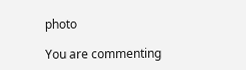photo

You are commenting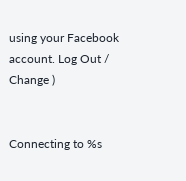using your Facebook account. Log Out /  Change )


Connecting to %s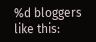%d bloggers like this: